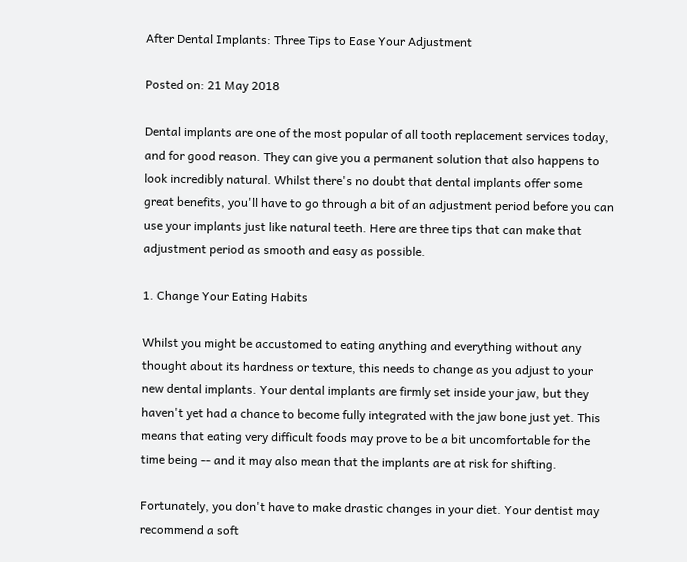After Dental Implants: Three Tips to Ease Your Adjustment

Posted on: 21 May 2018

Dental implants are one of the most popular of all tooth replacement services today, and for good reason. They can give you a permanent solution that also happens to look incredibly natural. Whilst there's no doubt that dental implants offer some great benefits, you'll have to go through a bit of an adjustment period before you can use your implants just like natural teeth. Here are three tips that can make that adjustment period as smooth and easy as possible.

1. Change Your Eating Habits

Whilst you might be accustomed to eating anything and everything without any thought about its hardness or texture, this needs to change as you adjust to your new dental implants. Your dental implants are firmly set inside your jaw, but they haven't yet had a chance to become fully integrated with the jaw bone just yet. This means that eating very difficult foods may prove to be a bit uncomfortable for the time being -- and it may also mean that the implants are at risk for shifting.

Fortunately, you don't have to make drastic changes in your diet. Your dentist may recommend a soft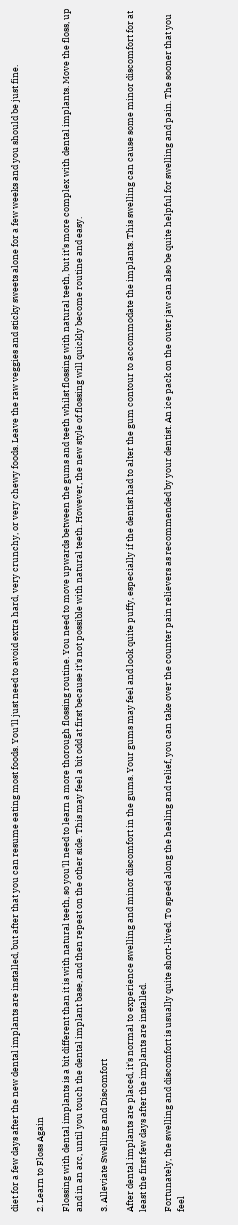diet for a few days after the new dental implants are installed, but after that you can resume eating most foods. You'll just need to avoid extra hard, very crunchy, or very chewy foods. Leave the raw veggies and sticky sweets alone for a few weeks and you should be just fine.

2. Learn to Floss Again

Flossing with dental implants is a bit different than it is with natural teeth, so you'll need to learn a more thorough flossing routine. You need to move upwards between the gums and teeth whilst flossing with natural teeth, but it's more complex with dental implants. Move the floss, up and in an arc, until you touch the dental implant base, and then repeat on the other side. This may feel a bit odd at first because it's not possible with natural teeth. However, the new style of flossing will quickly become routine and easy.

3. Alleviate Swelling and Discomfort

After dental implants are placed, it's normal to experience swelling and minor discomfort in the gums. Your gums may feel and look quite puffy, especially if the dentist had to alter the gum contour to accommodate the implants. This swelling can cause some minor discomfort for at least the first few days after the implants are installed.

Fortunately, the swelling and discomfort is usually quite short-lived. To speed along the healing and relief, you can take over the counter pain relievers as recommended by your dentist. An ice pack on the outer jaw can also be quite helpful for swelling and pain. The sooner that you feel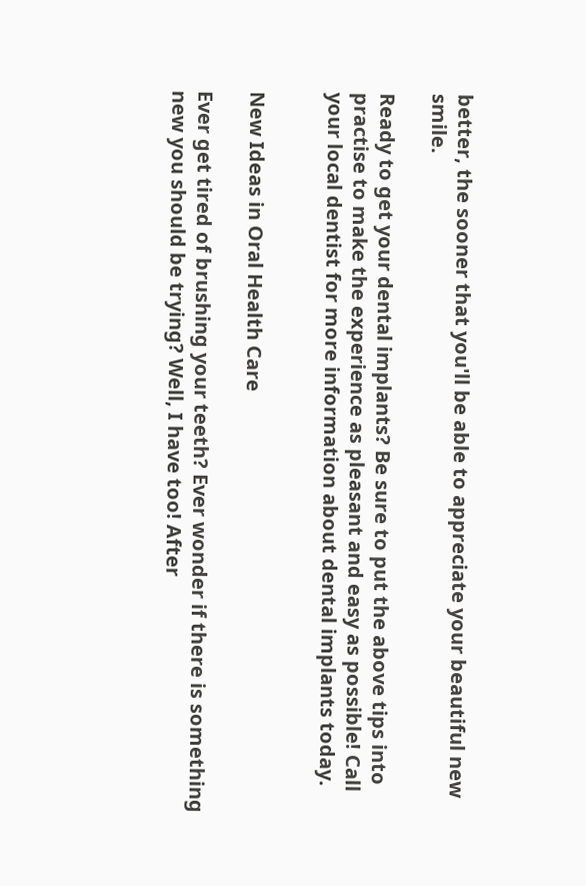better, the sooner that you'll be able to appreciate your beautiful new smile.

Ready to get your dental implants? Be sure to put the above tips into practise to make the experience as pleasant and easy as possible! Call your local dentist for more information about dental implants today.


New Ideas in Oral Health Care

Ever get tired of brushing your teeth? Ever wonder if there is something new you should be trying? Well, I have too! After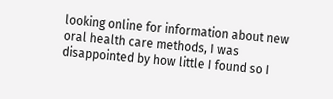looking online for information about new oral health care methods, I was disappointed by how little I found so I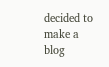decided to make a blog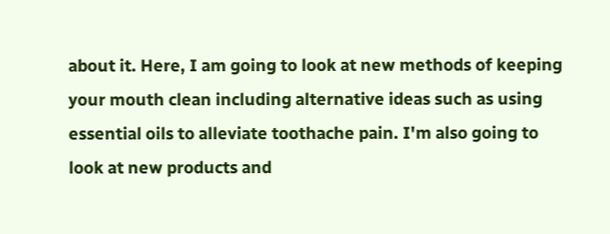about it. Here, I am going to look at new methods of keeping your mouth clean including alternative ideas such as using essential oils to alleviate toothache pain. I'm also going to look at new products and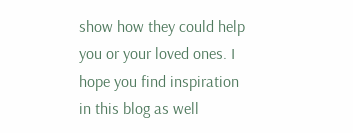show how they could help you or your loved ones. I hope you find inspiration in this blog as well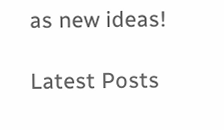as new ideas!

Latest Posts